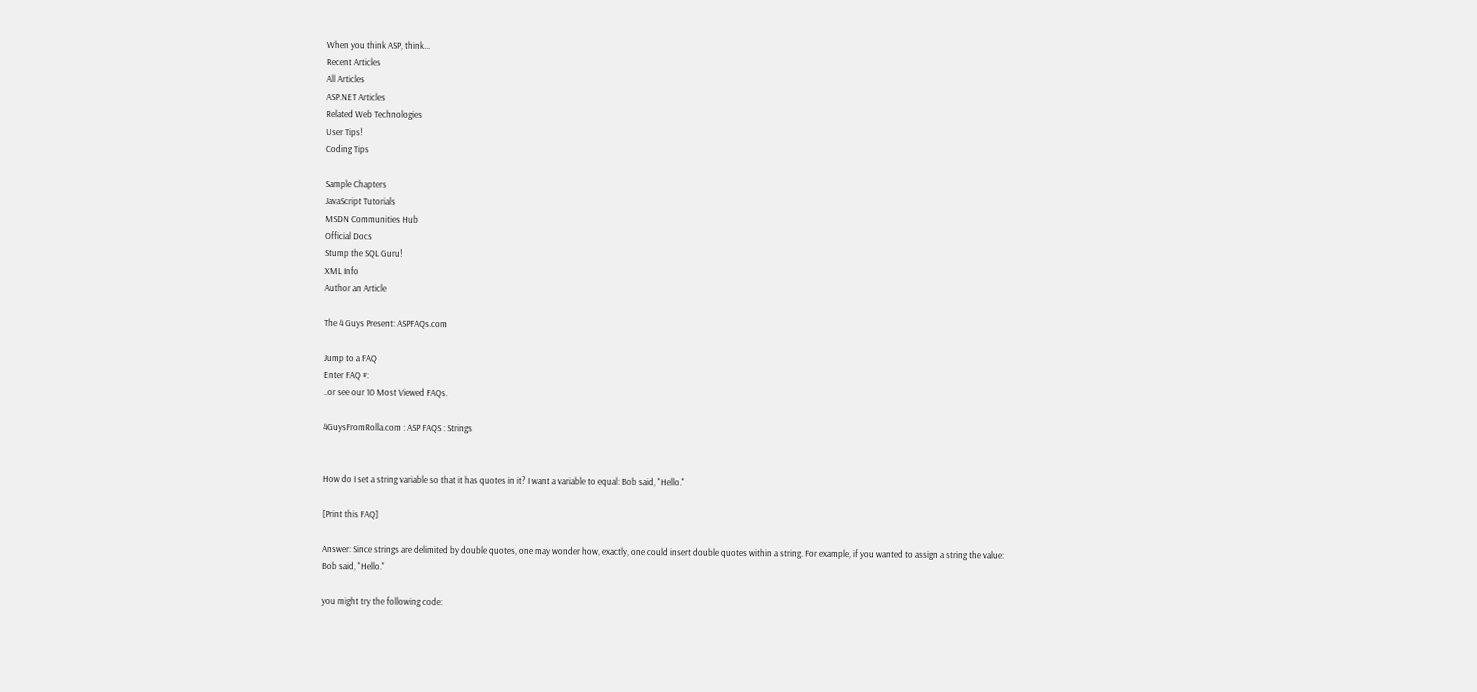When you think ASP, think...
Recent Articles
All Articles
ASP.NET Articles
Related Web Technologies
User Tips!
Coding Tips

Sample Chapters
JavaScript Tutorials
MSDN Communities Hub
Official Docs
Stump the SQL Guru!
XML Info
Author an Article

The 4 Guys Present: ASPFAQs.com

Jump to a FAQ
Enter FAQ #:
..or see our 10 Most Viewed FAQs.

4GuysFromRolla.com : ASP FAQS : Strings


How do I set a string variable so that it has quotes in it? I want a variable to equal: Bob said, "Hello."

[Print this FAQ]

Answer: Since strings are delimited by double quotes, one may wonder how, exactly, one could insert double quotes within a string. For example, if you wanted to assign a string the value:
Bob said, "Hello."

you might try the following code: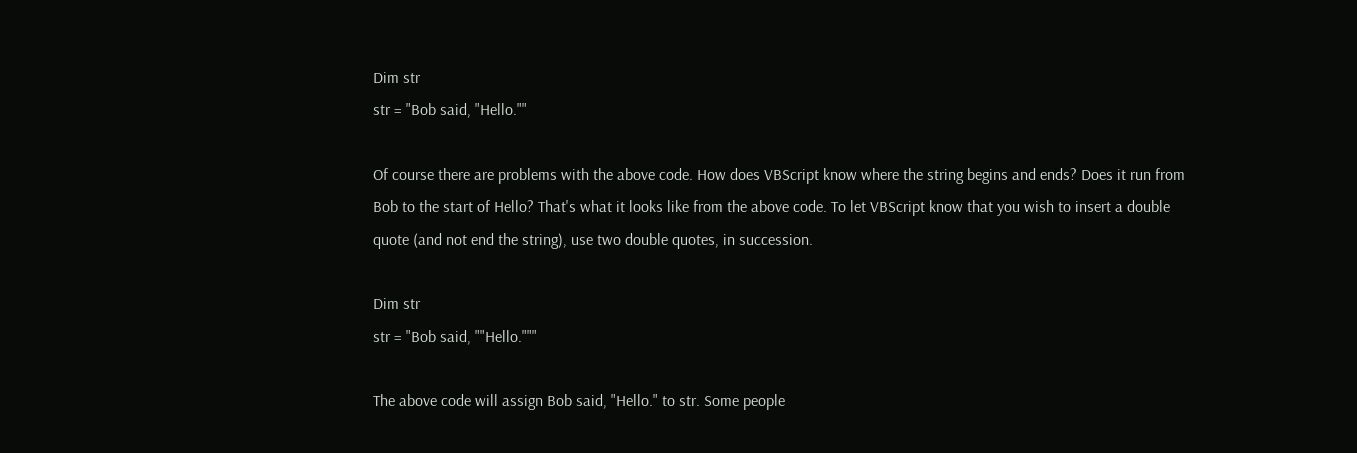Dim str
str = "Bob said, "Hello.""

Of course there are problems with the above code. How does VBScript know where the string begins and ends? Does it run from Bob to the start of Hello? That's what it looks like from the above code. To let VBScript know that you wish to insert a double quote (and not end the string), use two double quotes, in succession.

Dim str
str = "Bob said, ""Hello."""

The above code will assign Bob said, "Hello." to str. Some people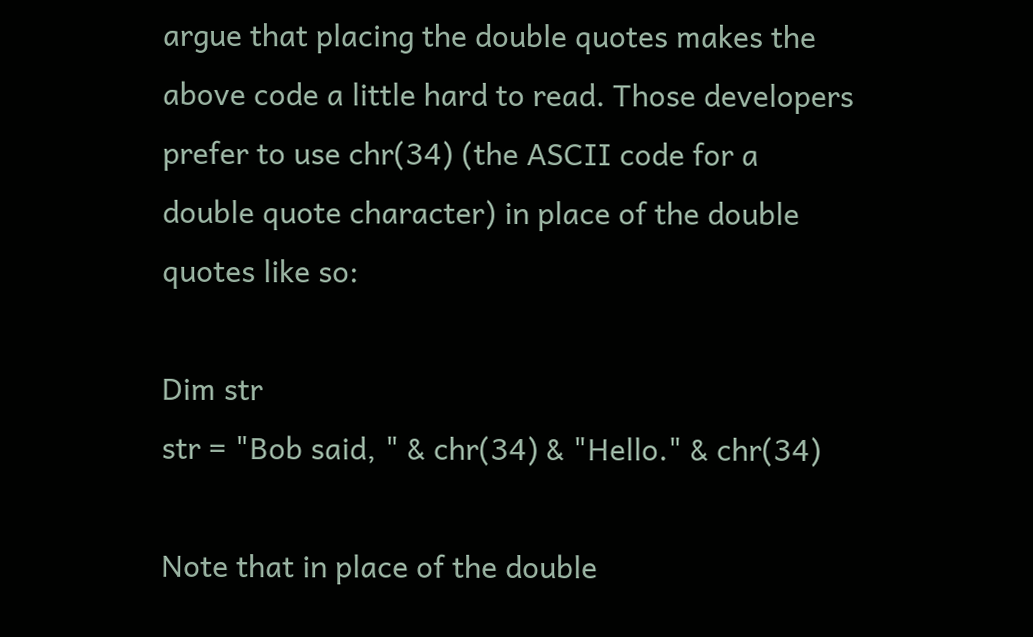argue that placing the double quotes makes the above code a little hard to read. Those developers prefer to use chr(34) (the ASCII code for a double quote character) in place of the double quotes like so:

Dim str
str = "Bob said, " & chr(34) & "Hello." & chr(34)

Note that in place of the double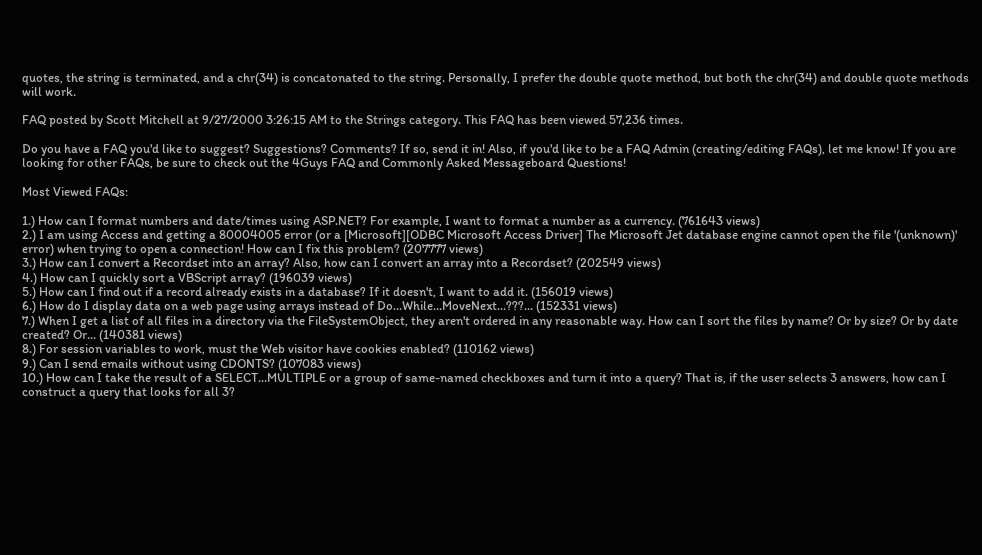quotes, the string is terminated, and a chr(34) is concatonated to the string. Personally, I prefer the double quote method, but both the chr(34) and double quote methods will work.

FAQ posted by Scott Mitchell at 9/27/2000 3:26:15 AM to the Strings category. This FAQ has been viewed 57,236 times.

Do you have a FAQ you'd like to suggest? Suggestions? Comments? If so, send it in! Also, if you'd like to be a FAQ Admin (creating/editing FAQs), let me know! If you are looking for other FAQs, be sure to check out the 4Guys FAQ and Commonly Asked Messageboard Questions!

Most Viewed FAQs:

1.) How can I format numbers and date/times using ASP.NET? For example, I want to format a number as a currency. (761643 views)
2.) I am using Access and getting a 80004005 error (or a [Microsoft][ODBC Microsoft Access Driver] The Microsoft Jet database engine cannot open the file '(unknown)' error) when trying to open a connection! How can I fix this problem? (207777 views)
3.) How can I convert a Recordset into an array? Also, how can I convert an array into a Recordset? (202549 views)
4.) How can I quickly sort a VBScript array? (196039 views)
5.) How can I find out if a record already exists in a database? If it doesn't, I want to add it. (156019 views)
6.) How do I display data on a web page using arrays instead of Do...While...MoveNext...???... (152331 views)
7.) When I get a list of all files in a directory via the FileSystemObject, they aren't ordered in any reasonable way. How can I sort the files by name? Or by size? Or by date created? Or... (140381 views)
8.) For session variables to work, must the Web visitor have cookies enabled? (110162 views)
9.) Can I send emails without using CDONTS? (107083 views)
10.) How can I take the result of a SELECT...MULTIPLE or a group of same-named checkboxes and turn it into a query? That is, if the user selects 3 answers, how can I construct a query that looks for all 3?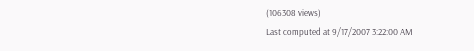(106308 views)
Last computed at 9/17/2007 3:22:00 AM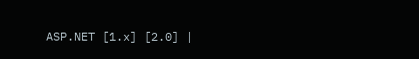ASP.NET [1.x] [2.0] |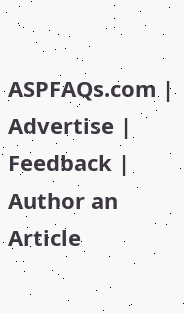ASPFAQs.com | Advertise | Feedback | Author an Article